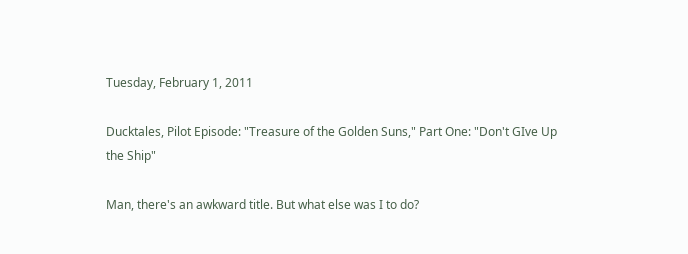Tuesday, February 1, 2011

Ducktales, Pilot Episode: "Treasure of the Golden Suns," Part One: "Don't GIve Up the Ship"

Man, there's an awkward title. But what else was I to do?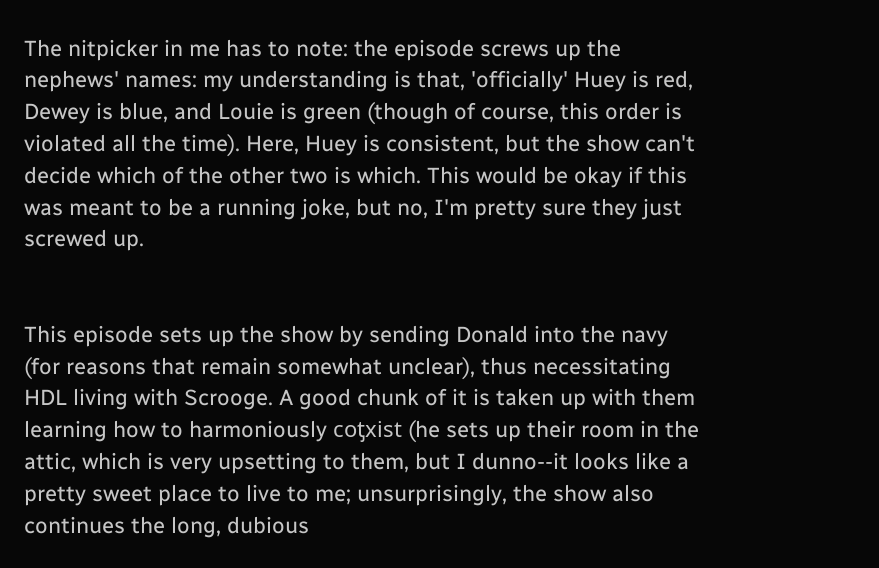The nitpicker in me has to note: the episode screws up the nephews' names: my understanding is that, 'officially' Huey is red, Dewey is blue, and Louie is green (though of course, this order is violated all the time). Here, Huey is consistent, but the show can't decide which of the other two is which. This would be okay if this was meant to be a running joke, but no, I'm pretty sure they just screwed up.


This episode sets up the show by sending Donald into the navy (for reasons that remain somewhat unclear), thus necessitating HDL living with Scrooge. A good chunk of it is taken up with them learning how to harmoniously coƫxist (he sets up their room in the attic, which is very upsetting to them, but I dunno--it looks like a pretty sweet place to live to me; unsurprisingly, the show also continues the long, dubious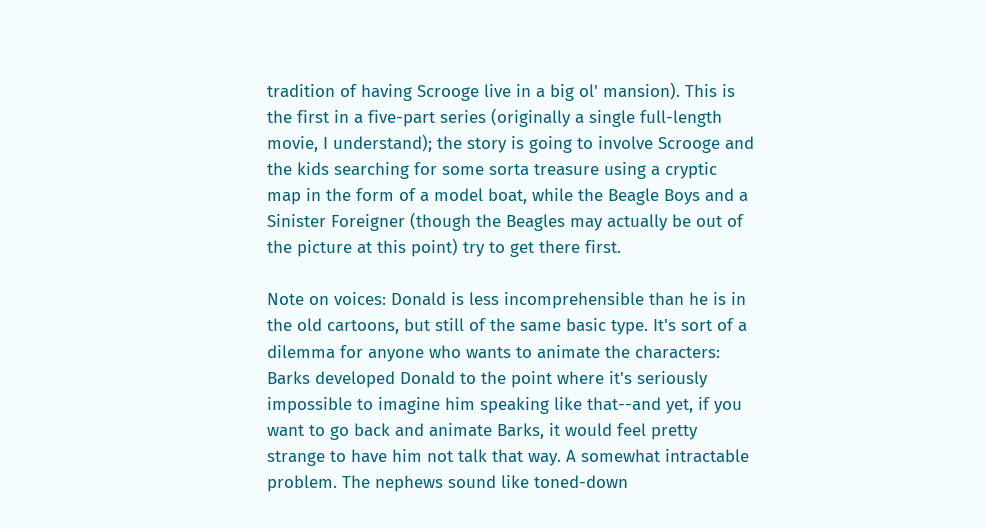tradition of having Scrooge live in a big ol' mansion). This is the first in a five-part series (originally a single full-length movie, I understand); the story is going to involve Scrooge and the kids searching for some sorta treasure using a cryptic map in the form of a model boat, while the Beagle Boys and a Sinister Foreigner (though the Beagles may actually be out of the picture at this point) try to get there first.

Note on voices: Donald is less incomprehensible than he is in the old cartoons, but still of the same basic type. It's sort of a dilemma for anyone who wants to animate the characters: Barks developed Donald to the point where it's seriously impossible to imagine him speaking like that--and yet, if you want to go back and animate Barks, it would feel pretty strange to have him not talk that way. A somewhat intractable problem. The nephews sound like toned-down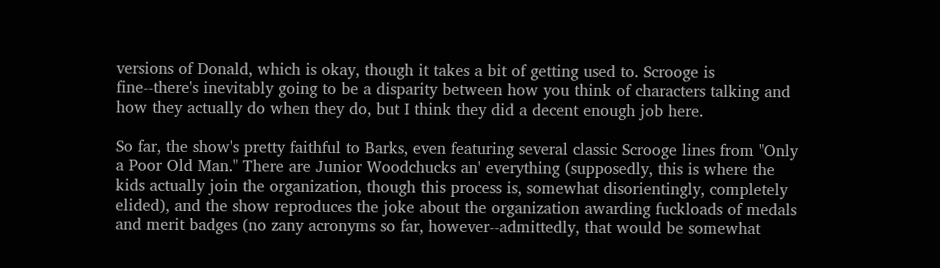versions of Donald, which is okay, though it takes a bit of getting used to. Scrooge is fine--there's inevitably going to be a disparity between how you think of characters talking and how they actually do when they do, but I think they did a decent enough job here.

So far, the show's pretty faithful to Barks, even featuring several classic Scrooge lines from "Only a Poor Old Man." There are Junior Woodchucks an' everything (supposedly, this is where the kids actually join the organization, though this process is, somewhat disorientingly, completely elided), and the show reproduces the joke about the organization awarding fuckloads of medals and merit badges (no zany acronyms so far, however--admittedly, that would be somewhat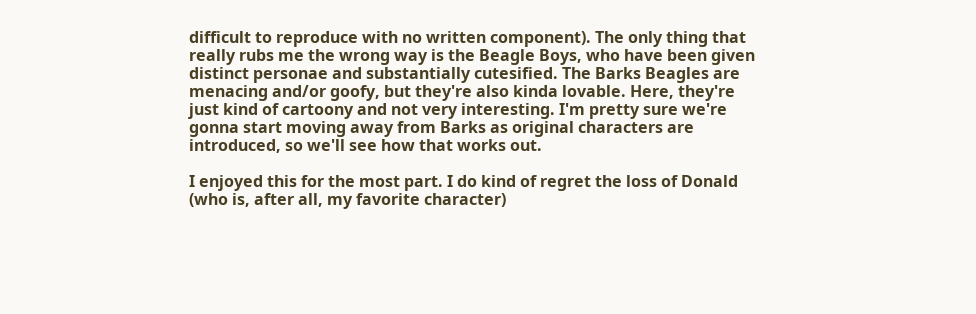difficult to reproduce with no written component). The only thing that really rubs me the wrong way is the Beagle Boys, who have been given distinct personae and substantially cutesified. The Barks Beagles are menacing and/or goofy, but they're also kinda lovable. Here, they're just kind of cartoony and not very interesting. I'm pretty sure we're gonna start moving away from Barks as original characters are introduced, so we'll see how that works out.

I enjoyed this for the most part. I do kind of regret the loss of Donald (who is, after all, my favorite character)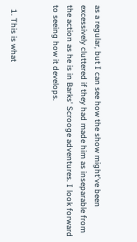as a regular, but I can see how the show might've been excessively cluttered if they had made him as inseparable from the action as he is in Barks' Scrooge adventures. I look forward to seeing how it develops.


  1. This is what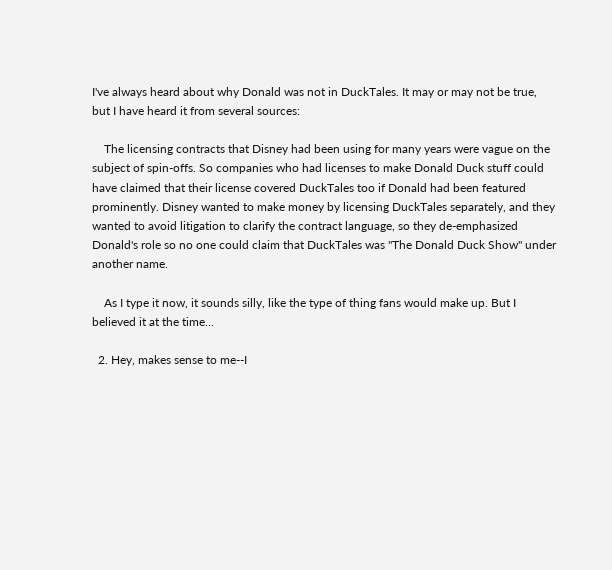I've always heard about why Donald was not in DuckTales. It may or may not be true, but I have heard it from several sources:

    The licensing contracts that Disney had been using for many years were vague on the subject of spin-offs. So companies who had licenses to make Donald Duck stuff could have claimed that their license covered DuckTales too if Donald had been featured prominently. Disney wanted to make money by licensing DuckTales separately, and they wanted to avoid litigation to clarify the contract language, so they de-emphasized Donald's role so no one could claim that DuckTales was "The Donald Duck Show" under another name.

    As I type it now, it sounds silly, like the type of thing fans would make up. But I believed it at the time...

  2. Hey, makes sense to me--I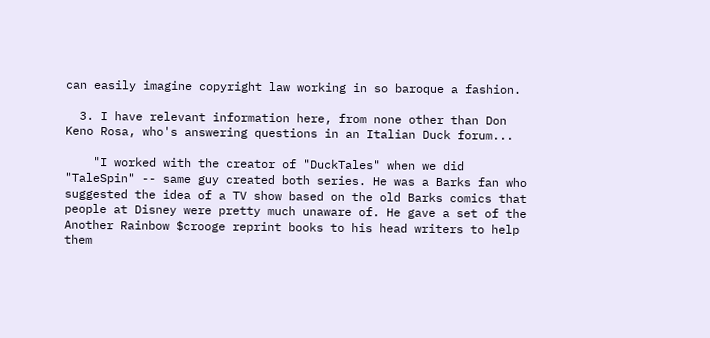can easily imagine copyright law working in so baroque a fashion.

  3. I have relevant information here, from none other than Don Keno Rosa, who's answering questions in an Italian Duck forum...

    "I worked with the creator of "DuckTales" when we did "TaleSpin" -- same guy created both series. He was a Barks fan who suggested the idea of a TV show based on the old Barks comics that people at Disney were pretty much unaware of. He gave a set of the Another Rainbow $crooge reprint books to his head writers to help them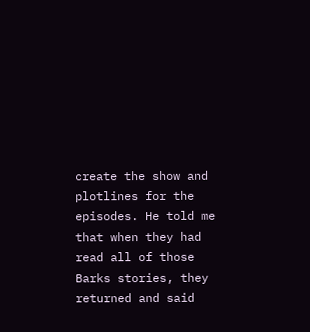create the show and plotlines for the episodes. He told me that when they had read all of those Barks stories, they returned and said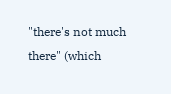"there's not much there" (which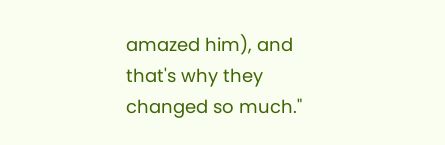amazed him), and that's why they changed so much."